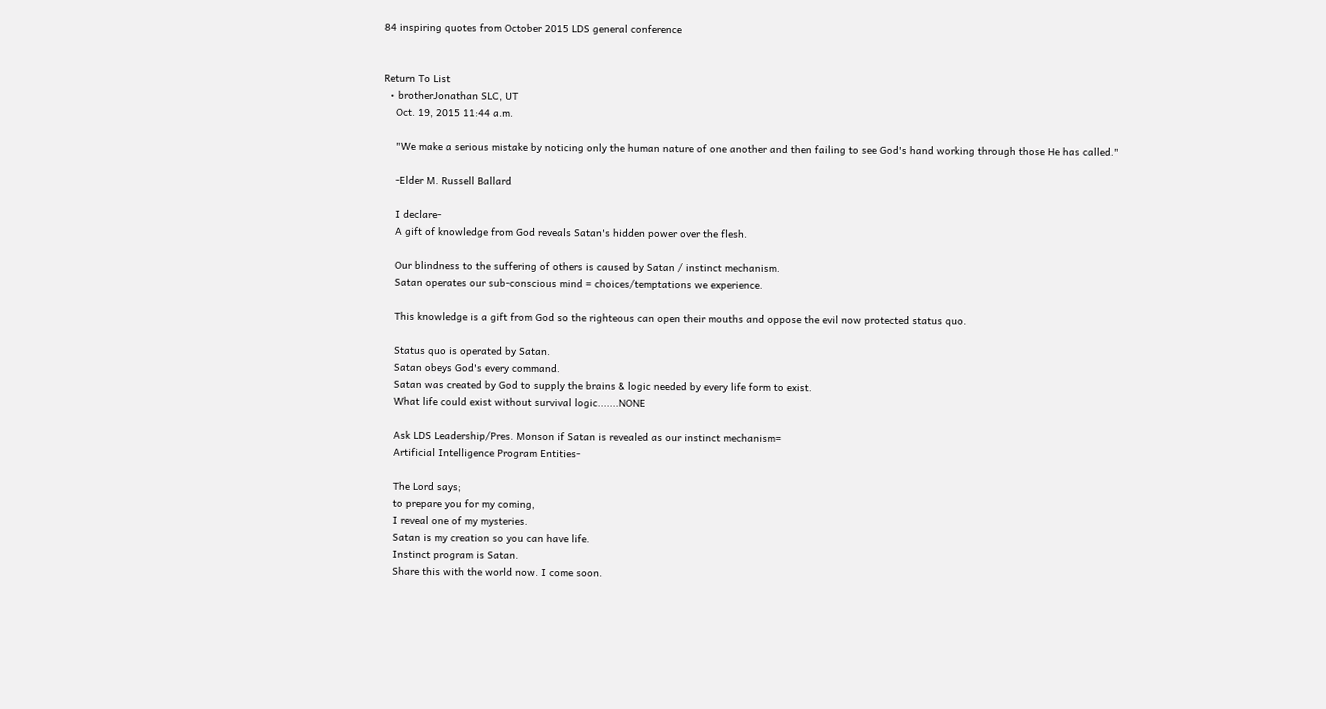84 inspiring quotes from October 2015 LDS general conference


Return To List
  • brotherJonathan SLC, UT
    Oct. 19, 2015 11:44 a.m.

    "We make a serious mistake by noticing only the human nature of one another and then failing to see God's hand working through those He has called."

    -Elder M. Russell Ballard

    I declare-
    A gift of knowledge from God reveals Satan's hidden power over the flesh.

    Our blindness to the suffering of others is caused by Satan / instinct mechanism.
    Satan operates our sub-conscious mind = choices/temptations we experience.

    This knowledge is a gift from God so the righteous can open their mouths and oppose the evil now protected status quo.

    Status quo is operated by Satan.
    Satan obeys God's every command.
    Satan was created by God to supply the brains & logic needed by every life form to exist.
    What life could exist without survival logic.......NONE

    Ask LDS Leadership/Pres. Monson if Satan is revealed as our instinct mechanism=
    Artificial Intelligence Program Entities-

    The Lord says;
    to prepare you for my coming,
    I reveal one of my mysteries.
    Satan is my creation so you can have life.
    Instinct program is Satan.
    Share this with the world now. I come soon.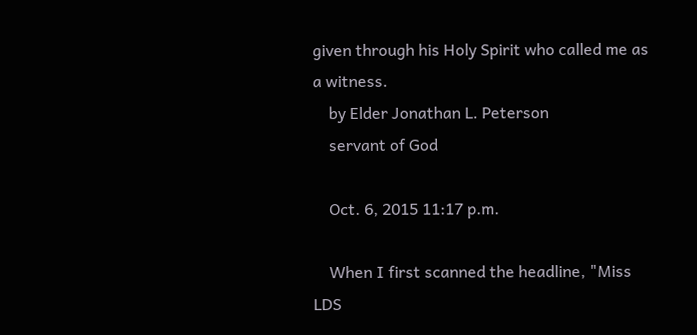given through his Holy Spirit who called me as a witness.
    by Elder Jonathan L. Peterson
    servant of God

    Oct. 6, 2015 11:17 p.m.

    When I first scanned the headline, "Miss LDS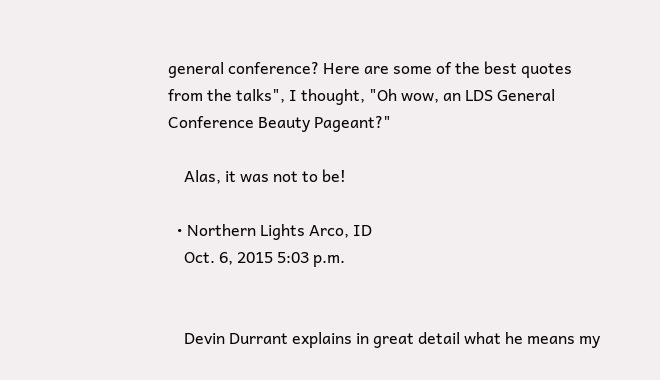general conference? Here are some of the best quotes from the talks", I thought, "Oh wow, an LDS General Conference Beauty Pageant?"

    Alas, it was not to be!

  • Northern Lights Arco, ID
    Oct. 6, 2015 5:03 p.m.


    Devin Durrant explains in great detail what he means my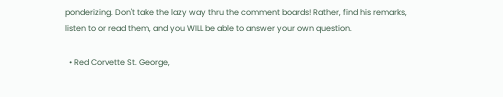ponderizing. Don't take the lazy way thru the comment boards! Rather, find his remarks, listen to or read them, and you WILL be able to answer your own question.

  • Red Corvette St. George,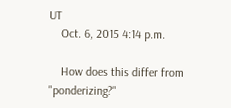UT
    Oct. 6, 2015 4:14 p.m.

    How does this differ from "ponderizing?"